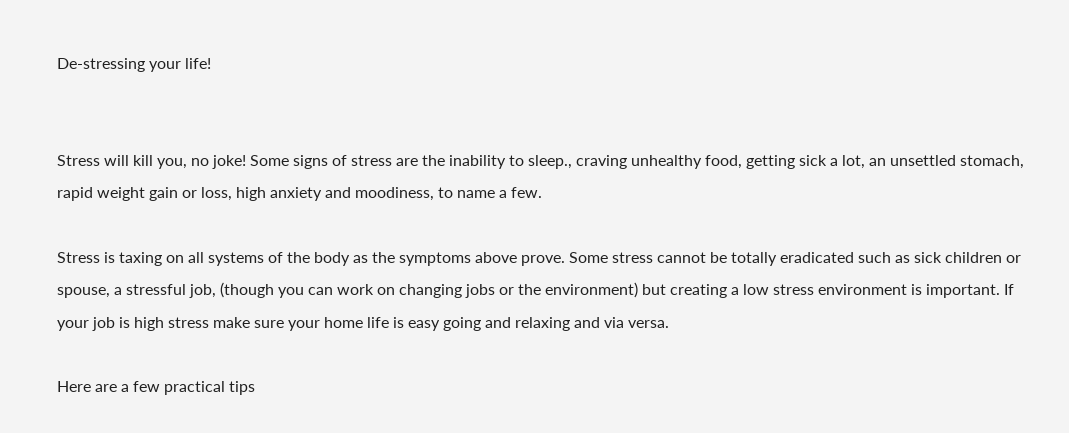De-stressing your life!


Stress will kill you, no joke! Some signs of stress are the inability to sleep., craving unhealthy food, getting sick a lot, an unsettled stomach, rapid weight gain or loss, high anxiety and moodiness, to name a few.

Stress is taxing on all systems of the body as the symptoms above prove. Some stress cannot be totally eradicated such as sick children or spouse, a stressful job, (though you can work on changing jobs or the environment) but creating a low stress environment is important. If your job is high stress make sure your home life is easy going and relaxing and via versa.

Here are a few practical tips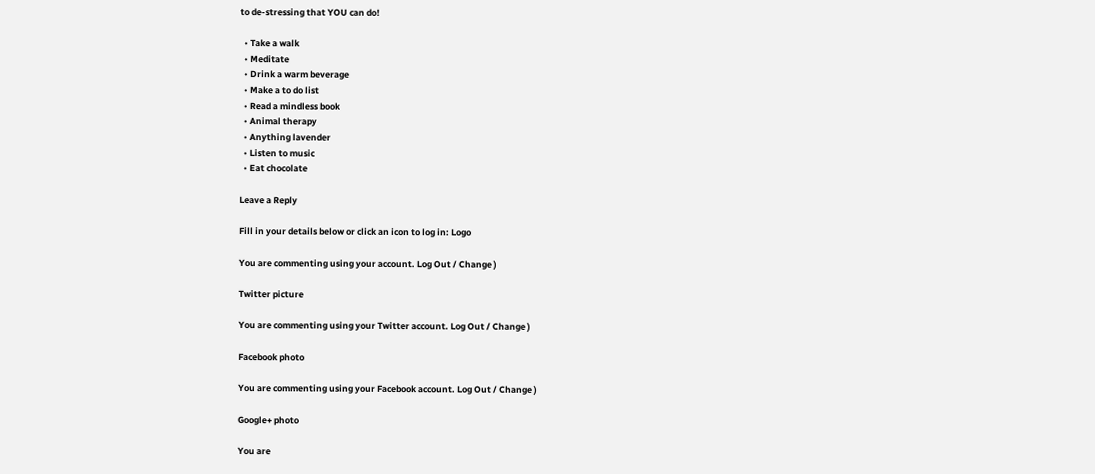to de-stressing that YOU can do!

  • Take a walk
  • Meditate
  • Drink a warm beverage
  • Make a to do list
  • Read a mindless book
  • Animal therapy
  • Anything lavender
  • Listen to music
  • Eat chocolate

Leave a Reply

Fill in your details below or click an icon to log in: Logo

You are commenting using your account. Log Out / Change )

Twitter picture

You are commenting using your Twitter account. Log Out / Change )

Facebook photo

You are commenting using your Facebook account. Log Out / Change )

Google+ photo

You are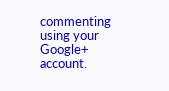commenting using your Google+ account.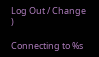Log Out / Change )

Connecting to %s